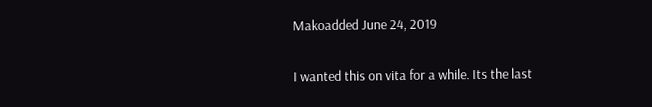Makoadded June 24, 2019

I wanted this on vita for a while. Its the last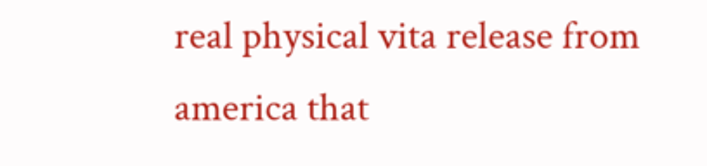real physical vita release from america that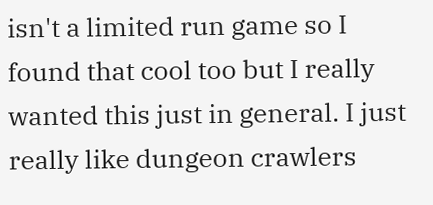isn't a limited run game so I found that cool too but I really wanted this just in general. I just really like dungeon crawlers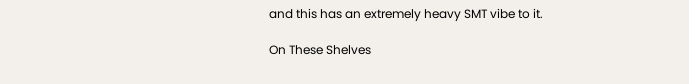and this has an extremely heavy SMT vibe to it.

On These Shelves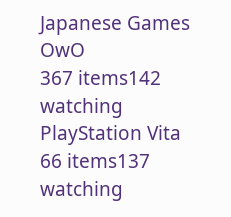Japanese Games OwO
367 items142 watching
PlayStation Vita
66 items137 watching